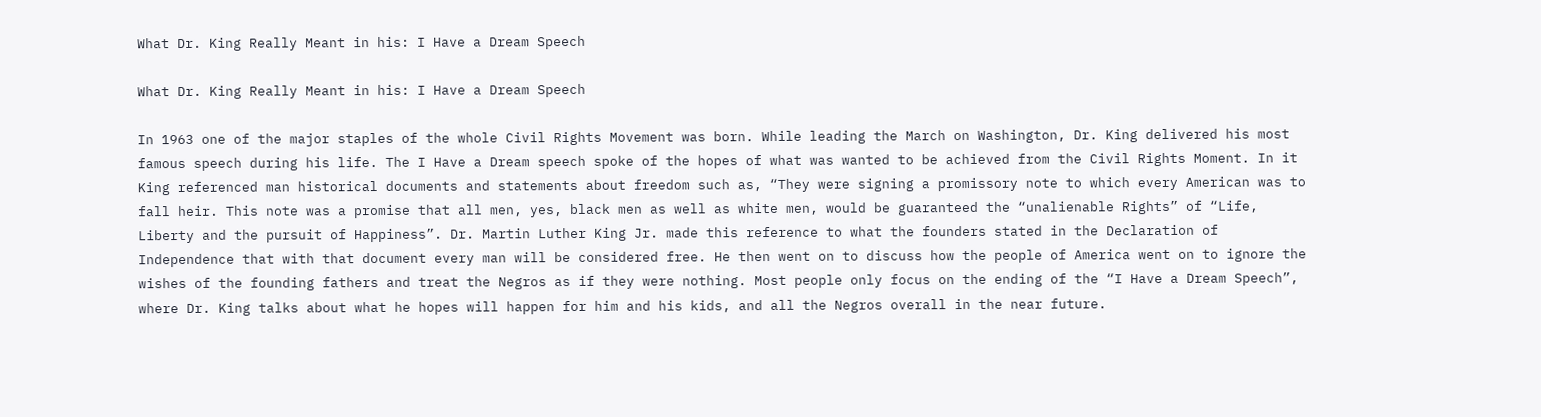What Dr. King Really Meant in his: I Have a Dream Speech

What Dr. King Really Meant in his: I Have a Dream Speech

In 1963 one of the major staples of the whole Civil Rights Movement was born. While leading the March on Washington, Dr. King delivered his most famous speech during his life. The I Have a Dream speech spoke of the hopes of what was wanted to be achieved from the Civil Rights Moment. In it King referenced man historical documents and statements about freedom such as, “They were signing a promissory note to which every American was to fall heir. This note was a promise that all men, yes, black men as well as white men, would be guaranteed the “unalienable Rights” of “Life, Liberty and the pursuit of Happiness”. Dr. Martin Luther King Jr. made this reference to what the founders stated in the Declaration of Independence that with that document every man will be considered free. He then went on to discuss how the people of America went on to ignore the wishes of the founding fathers and treat the Negros as if they were nothing. Most people only focus on the ending of the “I Have a Dream Speech”, where Dr. King talks about what he hopes will happen for him and his kids, and all the Negros overall in the near future.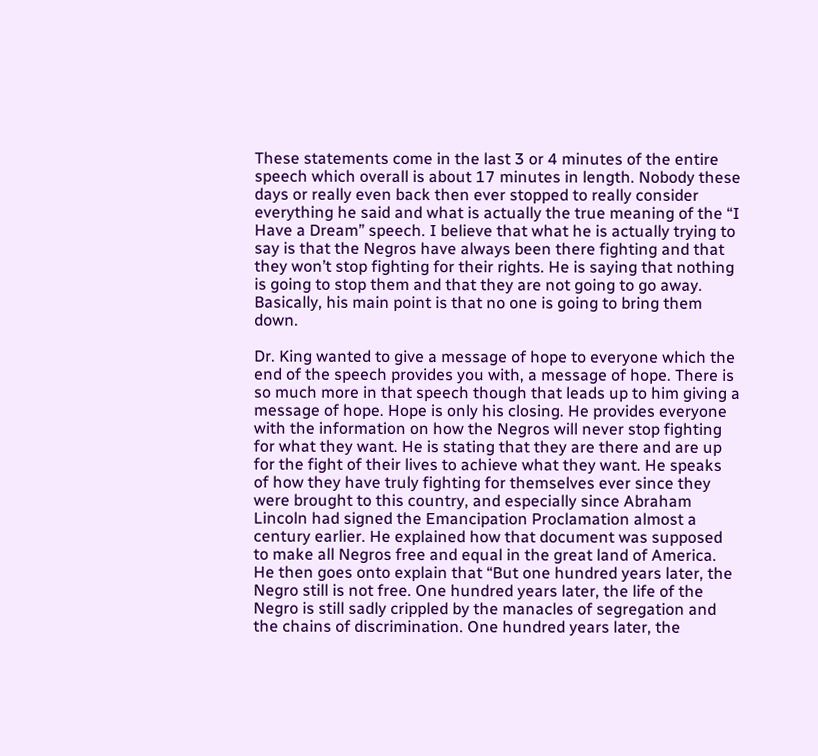These statements come in the last 3 or 4 minutes of the entire speech which overall is about 17 minutes in length. Nobody these days or really even back then ever stopped to really consider everything he said and what is actually the true meaning of the “I Have a Dream” speech. I believe that what he is actually trying to say is that the Negros have always been there fighting and that they won’t stop fighting for their rights. He is saying that nothing is going to stop them and that they are not going to go away. Basically, his main point is that no one is going to bring them down.

Dr. King wanted to give a message of hope to everyone which the end of the speech provides you with, a message of hope. There is so much more in that speech though that leads up to him giving a message of hope. Hope is only his closing. He provides everyone with the information on how the Negros will never stop fighting for what they want. He is stating that they are there and are up for the fight of their lives to achieve what they want. He speaks of how they have truly fighting for themselves ever since they were brought to this country, and especially since Abraham Lincoln had signed the Emancipation Proclamation almost a century earlier. He explained how that document was supposed to make all Negros free and equal in the great land of America. He then goes onto explain that “But one hundred years later, the Negro still is not free. One hundred years later, the life of the Negro is still sadly crippled by the manacles of segregation and the chains of discrimination. One hundred years later, the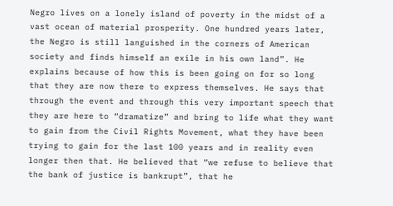Negro lives on a lonely island of poverty in the midst of a vast ocean of material prosperity. One hundred years later, the Negro is still languished in the corners of American society and finds himself an exile in his own land”. He explains because of how this is been going on for so long that they are now there to express themselves. He says that through the event and through this very important speech that they are here to “dramatize” and bring to life what they want to gain from the Civil Rights Movement, what they have been trying to gain for the last 100 years and in reality even longer then that. He believed that “we refuse to believe that the bank of justice is bankrupt”, that he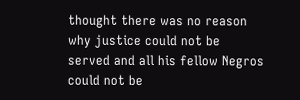thought there was no reason why justice could not be served and all his fellow Negros could not be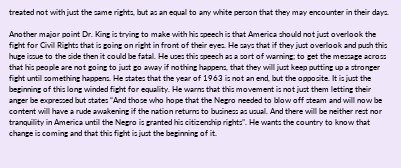treated not with just the same rights, but as an equal to any white person that they may encounter in their days.

Another major point Dr. King is trying to make with his speech is that America should not just overlook the fight for Civil Rights that is going on right in front of their eyes. He says that if they just overlook and push this huge issue to the side then it could be fatal. He uses this speech as a sort of warning; to get the message across that his people are not going to just go away if nothing happens, that they will just keep putting up a stronger fight until something happens. He states that the year of 1963 is not an end, but the opposite. It is just the beginning of this long winded fight for equality. He warns that this movement is not just them letting their anger be expressed but states “And those who hope that the Negro needed to blow off steam and will now be content will have a rude awakening if the nation returns to business as usual. And there will be neither rest nor tranquility in America until the Negro is granted his citizenship rights”. He wants the country to know that change is coming and that this fight is just the beginning of it.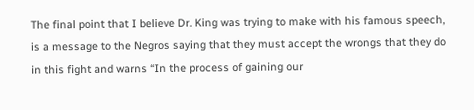The final point that I believe Dr. King was trying to make with his famous speech, is a message to the Negros saying that they must accept the wrongs that they do in this fight and warns “In the process of gaining our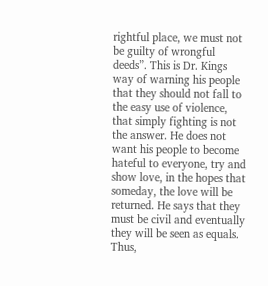rightful place, we must not be guilty of wrongful deeds”. This is Dr. Kings way of warning his people that they should not fall to the easy use of violence, that simply fighting is not the answer. He does not want his people to become hateful to everyone, try and show love, in the hopes that someday, the love will be returned. He says that they must be civil and eventually they will be seen as equals.
Thus,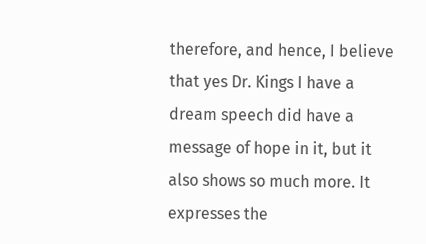therefore, and hence, I believe that yes Dr. Kings I have a dream speech did have a message of hope in it, but it also shows so much more. It expresses the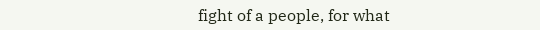fight of a people, for what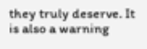they truly deserve. It is also a warning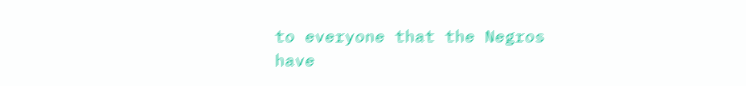to everyone that the Negros have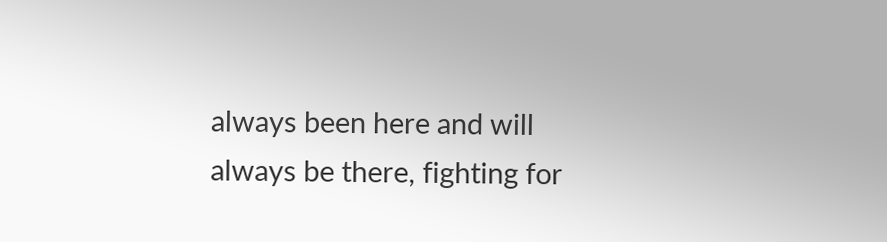always been here and will always be there, fighting for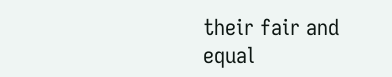their fair and equal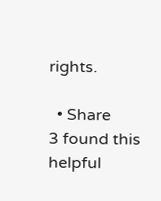rights.

  • Share
3 found this helpful